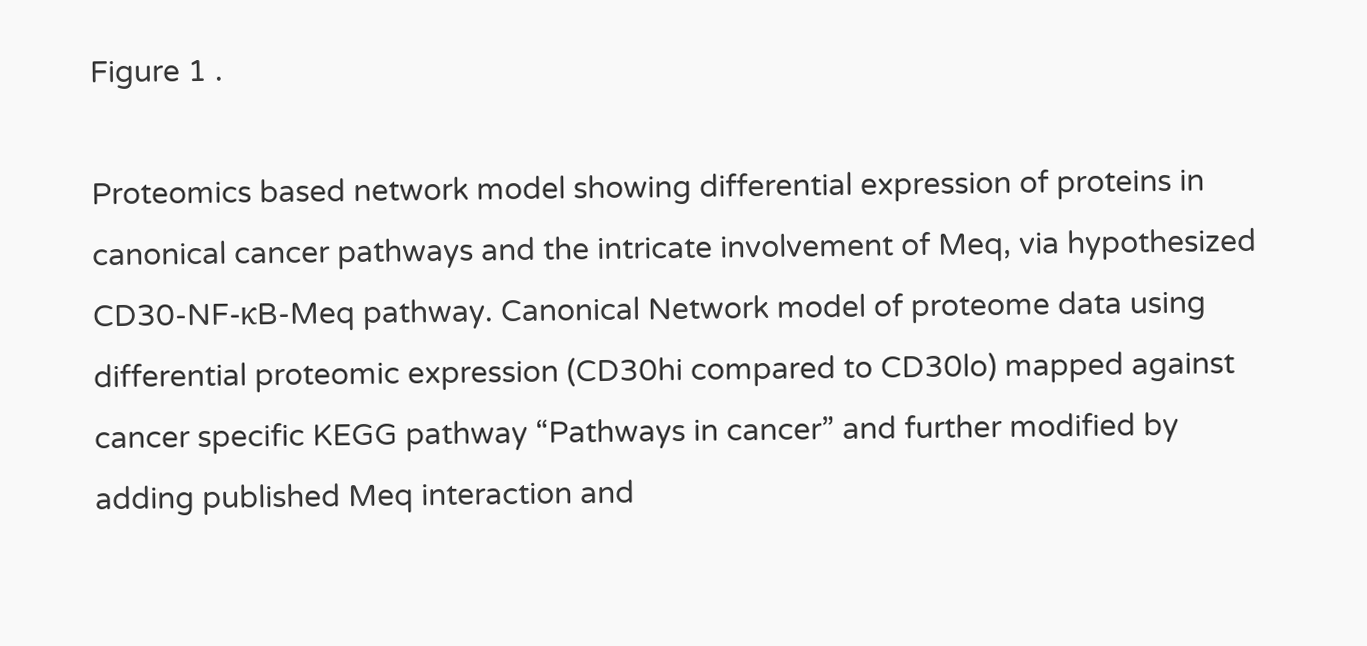Figure 1 .

Proteomics based network model showing differential expression of proteins in canonical cancer pathways and the intricate involvement of Meq, via hypothesized CD30-NF-κB-Meq pathway. Canonical Network model of proteome data using differential proteomic expression (CD30hi compared to CD30lo) mapped against cancer specific KEGG pathway “Pathways in cancer” and further modified by adding published Meq interaction and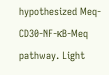hypothesized Meq-CD30-NF-κB-Meq pathway. Light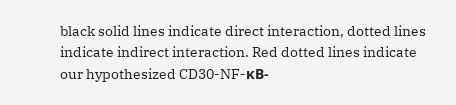black solid lines indicate direct interaction, dotted lines indicate indirect interaction. Red dotted lines indicate our hypothesized CD30-NF-κB-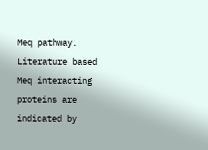Meq pathway. Literature based Meq interacting proteins are indicated by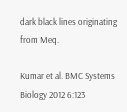dark black lines originating from Meq.

Kumar et al. BMC Systems Biology 2012 6:123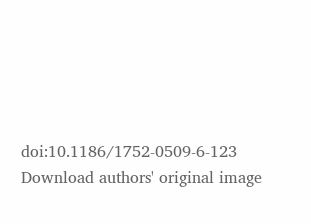doi:10.1186/1752-0509-6-123
Download authors' original image